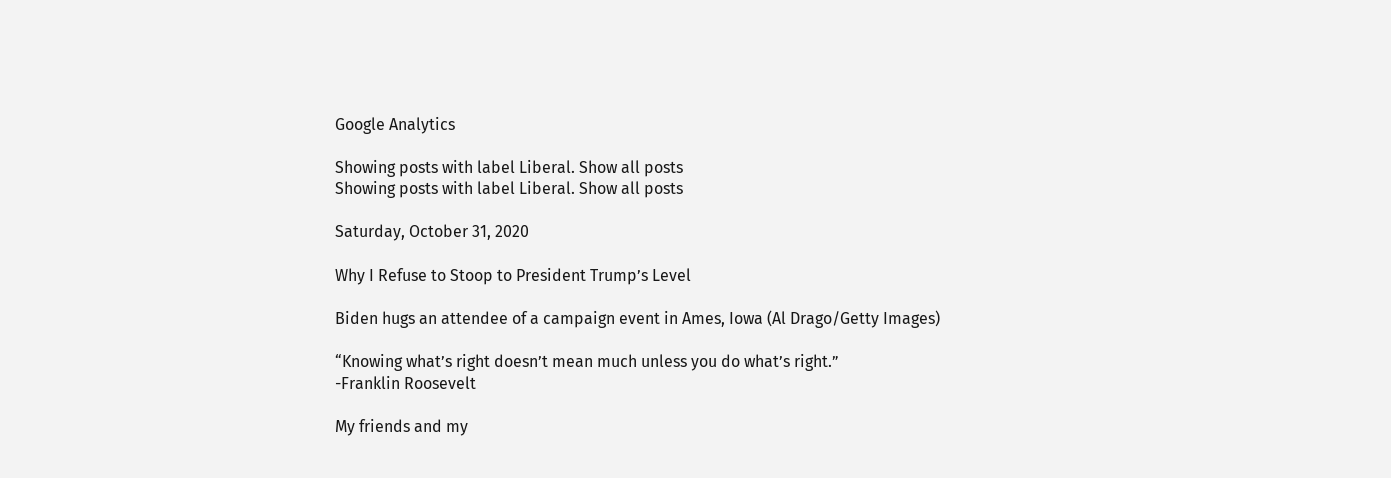Google Analytics

Showing posts with label Liberal. Show all posts
Showing posts with label Liberal. Show all posts

Saturday, October 31, 2020

Why I Refuse to Stoop to President Trump’s Level

Biden hugs an attendee of a campaign event in Ames, Iowa (Al Drago/Getty Images)

“Knowing what’s right doesn’t mean much unless you do what’s right.”
-Franklin Roosevelt

My friends and my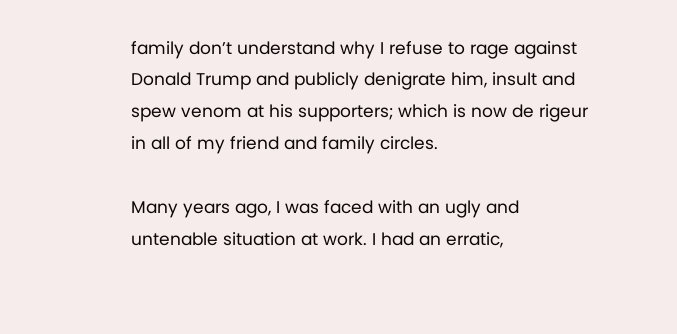family don’t understand why I refuse to rage against Donald Trump and publicly denigrate him, insult and spew venom at his supporters; which is now de rigeur in all of my friend and family circles.

Many years ago, I was faced with an ugly and untenable situation at work. I had an erratic,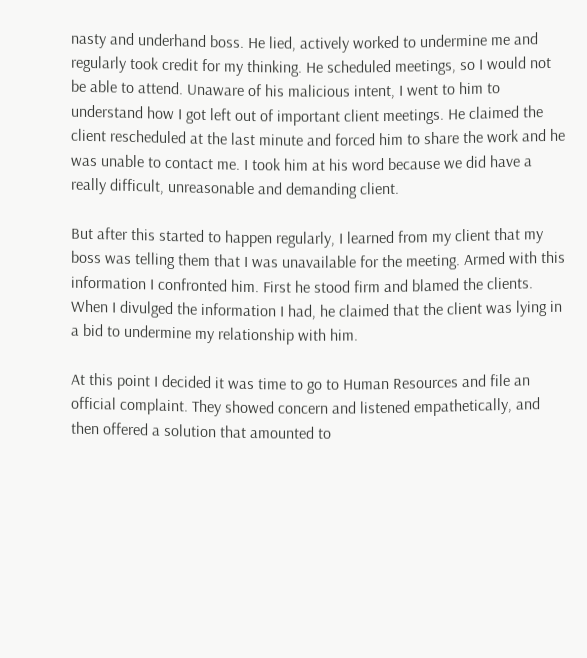nasty and underhand boss. He lied, actively worked to undermine me and regularly took credit for my thinking. He scheduled meetings, so I would not be able to attend. Unaware of his malicious intent, I went to him to understand how I got left out of important client meetings. He claimed the client rescheduled at the last minute and forced him to share the work and he was unable to contact me. I took him at his word because we did have a really difficult, unreasonable and demanding client.

But after this started to happen regularly, I learned from my client that my boss was telling them that I was unavailable for the meeting. Armed with this information I confronted him. First he stood firm and blamed the clients. When I divulged the information I had, he claimed that the client was lying in a bid to undermine my relationship with him.

At this point I decided it was time to go to Human Resources and file an official complaint. They showed concern and listened empathetically, and then offered a solution that amounted to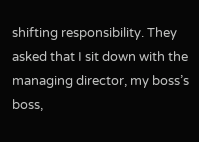shifting responsibility. They asked that I sit down with the managing director, my boss’s boss,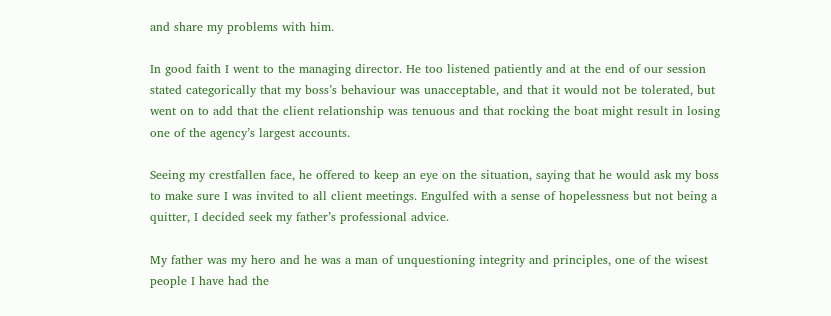and share my problems with him.

In good faith I went to the managing director. He too listened patiently and at the end of our session stated categorically that my boss’s behaviour was unacceptable, and that it would not be tolerated, but went on to add that the client relationship was tenuous and that rocking the boat might result in losing one of the agency’s largest accounts.

Seeing my crestfallen face, he offered to keep an eye on the situation, saying that he would ask my boss to make sure I was invited to all client meetings. Engulfed with a sense of hopelessness but not being a quitter, I decided seek my father’s professional advice.

My father was my hero and he was a man of unquestioning integrity and principles, one of the wisest people I have had the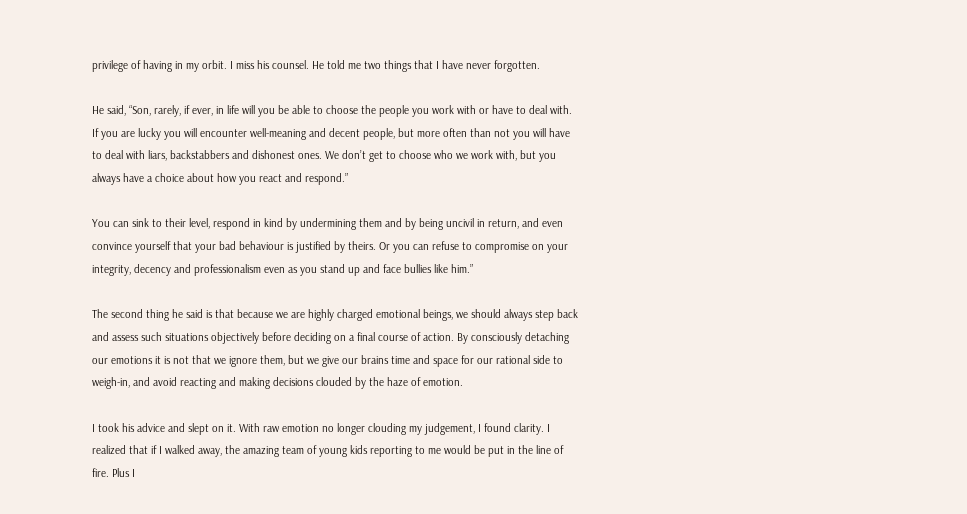privilege of having in my orbit. I miss his counsel. He told me two things that I have never forgotten.

He said, “Son, rarely, if ever, in life will you be able to choose the people you work with or have to deal with. If you are lucky you will encounter well-meaning and decent people, but more often than not you will have to deal with liars, backstabbers and dishonest ones. We don’t get to choose who we work with, but you always have a choice about how you react and respond.”

You can sink to their level, respond in kind by undermining them and by being uncivil in return, and even convince yourself that your bad behaviour is justified by theirs. Or you can refuse to compromise on your integrity, decency and professionalism even as you stand up and face bullies like him.”

The second thing he said is that because we are highly charged emotional beings, we should always step back and assess such situations objectively before deciding on a final course of action. By consciously detaching our emotions it is not that we ignore them, but we give our brains time and space for our rational side to weigh-in, and avoid reacting and making decisions clouded by the haze of emotion.

I took his advice and slept on it. With raw emotion no longer clouding my judgement, I found clarity. I realized that if I walked away, the amazing team of young kids reporting to me would be put in the line of fire. Plus I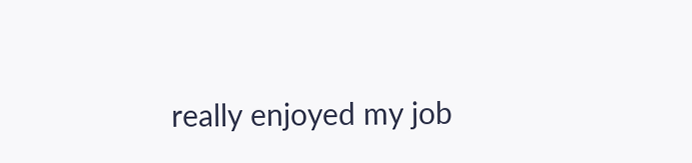really enjoyed my job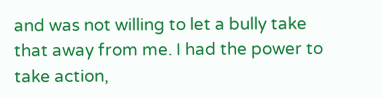and was not willing to let a bully take that away from me. I had the power to take action,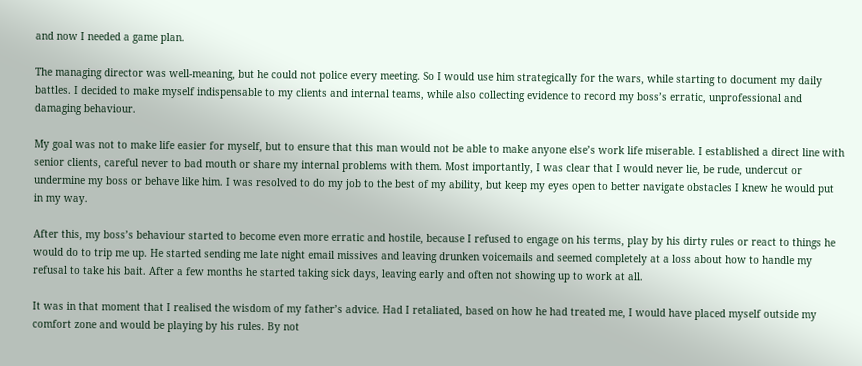and now I needed a game plan.

The managing director was well-meaning, but he could not police every meeting. So I would use him strategically for the wars, while starting to document my daily battles. I decided to make myself indispensable to my clients and internal teams, while also collecting evidence to record my boss’s erratic, unprofessional and damaging behaviour.

My goal was not to make life easier for myself, but to ensure that this man would not be able to make anyone else’s work life miserable. I established a direct line with senior clients, careful never to bad mouth or share my internal problems with them. Most importantly, I was clear that I would never lie, be rude, undercut or undermine my boss or behave like him. I was resolved to do my job to the best of my ability, but keep my eyes open to better navigate obstacles I knew he would put in my way.

After this, my boss’s behaviour started to become even more erratic and hostile, because I refused to engage on his terms, play by his dirty rules or react to things he would do to trip me up. He started sending me late night email missives and leaving drunken voicemails and seemed completely at a loss about how to handle my refusal to take his bait. After a few months he started taking sick days, leaving early and often not showing up to work at all.

It was in that moment that I realised the wisdom of my father’s advice. Had I retaliated, based on how he had treated me, I would have placed myself outside my comfort zone and would be playing by his rules. By not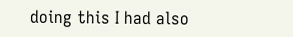doing this I had also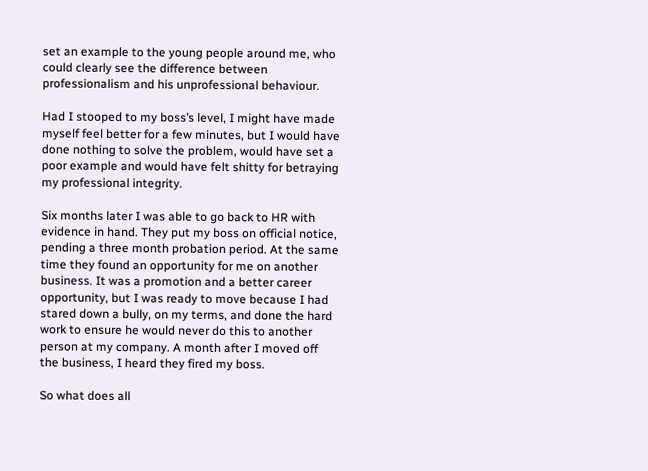set an example to the young people around me, who could clearly see the difference between professionalism and his unprofessional behaviour.

Had I stooped to my boss’s level, I might have made myself feel better for a few minutes, but I would have done nothing to solve the problem, would have set a poor example and would have felt shitty for betraying my professional integrity.

Six months later I was able to go back to HR with evidence in hand. They put my boss on official notice, pending a three month probation period. At the same time they found an opportunity for me on another business. It was a promotion and a better career opportunity, but I was ready to move because I had stared down a bully, on my terms, and done the hard work to ensure he would never do this to another person at my company. A month after I moved off the business, I heard they fired my boss.

So what does all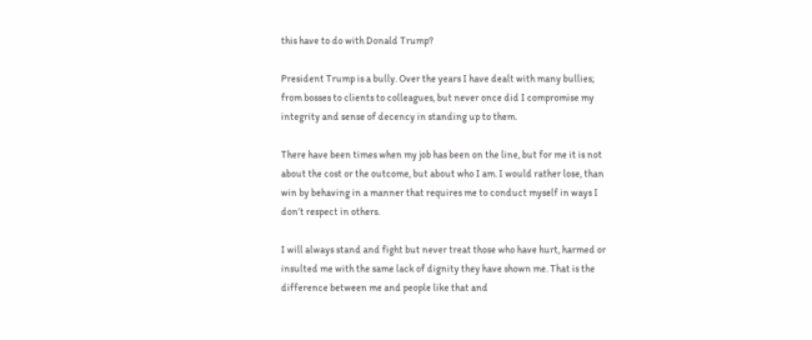this have to do with Donald Trump?

President Trump is a bully. Over the years I have dealt with many bullies; from bosses to clients to colleagues, but never once did I compromise my integrity and sense of decency in standing up to them.

There have been times when my job has been on the line, but for me it is not about the cost or the outcome, but about who I am. I would rather lose, than win by behaving in a manner that requires me to conduct myself in ways I don’t respect in others.

I will always stand and fight but never treat those who have hurt, harmed or insulted me with the same lack of dignity they have shown me. That is the difference between me and people like that and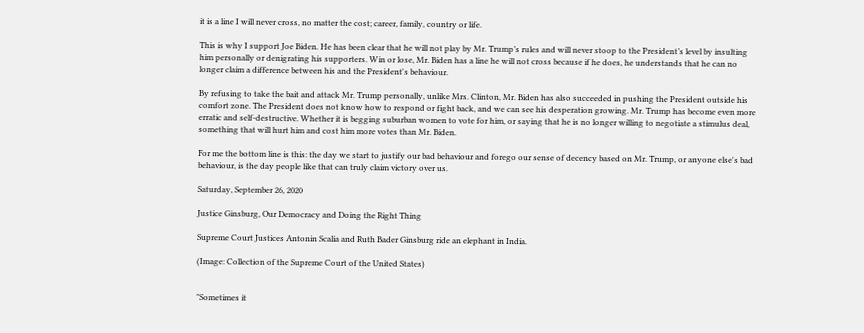it is a line I will never cross, no matter the cost; career, family, country or life.

This is why I support Joe Biden. He has been clear that he will not play by Mr. Trump’s rules and will never stoop to the President’s level by insulting him personally or denigrating his supporters. Win or lose, Mr. Biden has a line he will not cross because if he does, he understands that he can no longer claim a difference between his and the President's behaviour.

By refusing to take the bait and attack Mr. Trump personally, unlike Mrs. Clinton, Mr. Biden has also succeeded in pushing the President outside his comfort zone. The President does not know how to respond or fight back, and we can see his desperation growing. Mr. Trump has become even more erratic and self-destructive. Whether it is begging suburban women to vote for him, or saying that he is no longer willing to negotiate a stimulus deal, something that will hurt him and cost him more votes than Mr. Biden.

For me the bottom line is this: the day we start to justify our bad behaviour and forego our sense of decency based on Mr. Trump, or anyone else's bad behaviour, is the day people like that can truly claim victory over us.

Saturday, September 26, 2020

Justice Ginsburg, Our Democracy and Doing the Right Thing

Supreme Court Justices Antonin Scalia and Ruth Bader Ginsburg ride an elephant in India.

(Image: Collection of the Supreme Court of the United States)


"Sometimes it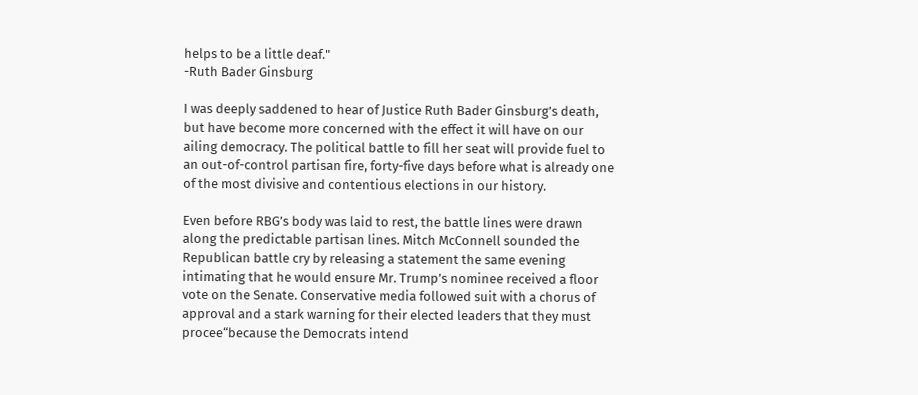helps to be a little deaf."
-Ruth Bader Ginsburg

I was deeply saddened to hear of Justice Ruth Bader Ginsburg’s death, but have become more concerned with the effect it will have on our ailing democracy. The political battle to fill her seat will provide fuel to an out-of-control partisan fire, forty-five days before what is already one of the most divisive and contentious elections in our history.

Even before RBG’s body was laid to rest, the battle lines were drawn along the predictable partisan lines. Mitch McConnell sounded the Republican battle cry by releasing a statement the same evening intimating that he would ensure Mr. Trump’s nominee received a floor vote on the Senate. Conservative media followed suit with a chorus of approval and a stark warning for their elected leaders that they must procee“because the Democrats intend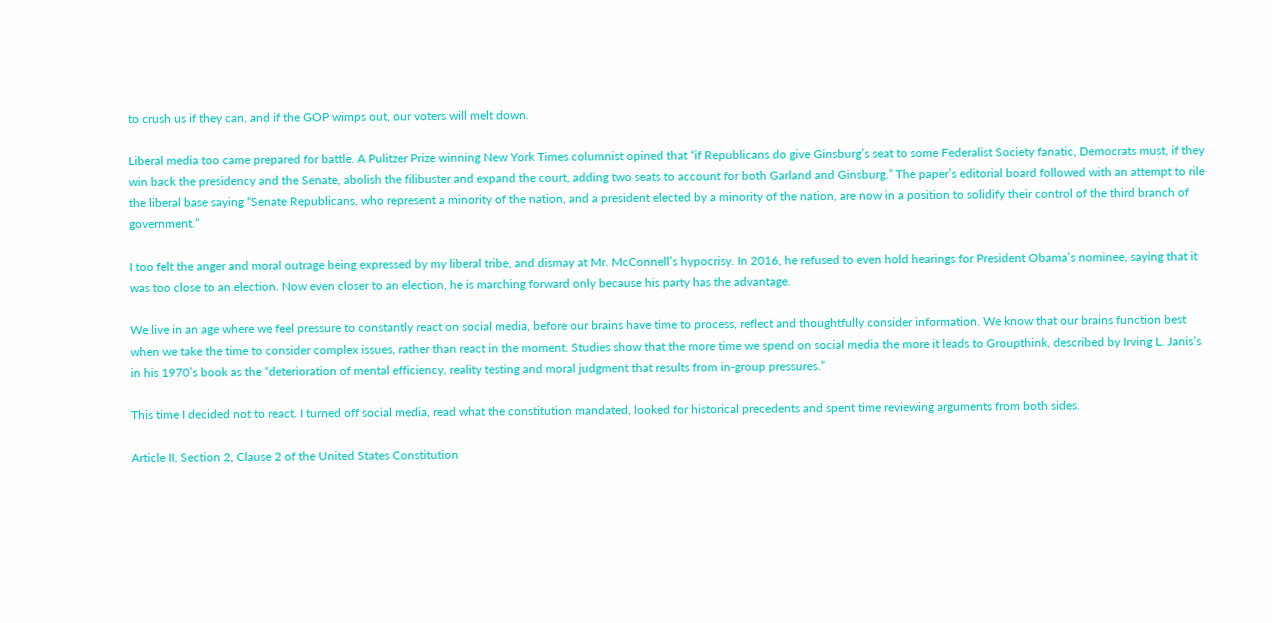to crush us if they can, and if the GOP wimps out, our voters will melt down.

Liberal media too came prepared for battle. A Pulitzer Prize winning New York Times columnist opined that “if Republicans do give Ginsburg’s seat to some Federalist Society fanatic, Democrats must, if they win back the presidency and the Senate, abolish the filibuster and expand the court, adding two seats to account for both Garland and Ginsburg.” The paper’s editorial board followed with an attempt to rile the liberal base saying “Senate Republicans, who represent a minority of the nation, and a president elected by a minority of the nation, are now in a position to solidify their control of the third branch of government.”

I too felt the anger and moral outrage being expressed by my liberal tribe, and dismay at Mr. McConnell’s hypocrisy. In 2016, he refused to even hold hearings for President Obama’s nominee, saying that it was too close to an election. Now even closer to an election, he is marching forward only because his party has the advantage.

We live in an age where we feel pressure to constantly react on social media, before our brains have time to process, reflect and thoughtfully consider information. We know that our brains function best when we take the time to consider complex issues, rather than react in the moment. Studies show that the more time we spend on social media the more it leads to Groupthink, described by Irving L. Janis’s in his 1970’s book as the “deterioration of mental efficiency, reality testing and moral judgment that results from in-group pressures.”

This time I decided not to react. I turned off social media, read what the constitution mandated, looked for historical precedents and spent time reviewing arguments from both sides.

Article II, Section 2, Clause 2 of the United States Constitution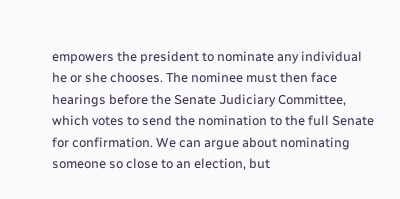empowers the president to nominate any individual he or she chooses. The nominee must then face hearings before the Senate Judiciary Committee, which votes to send the nomination to the full Senate for confirmation. We can argue about nominating someone so close to an election, but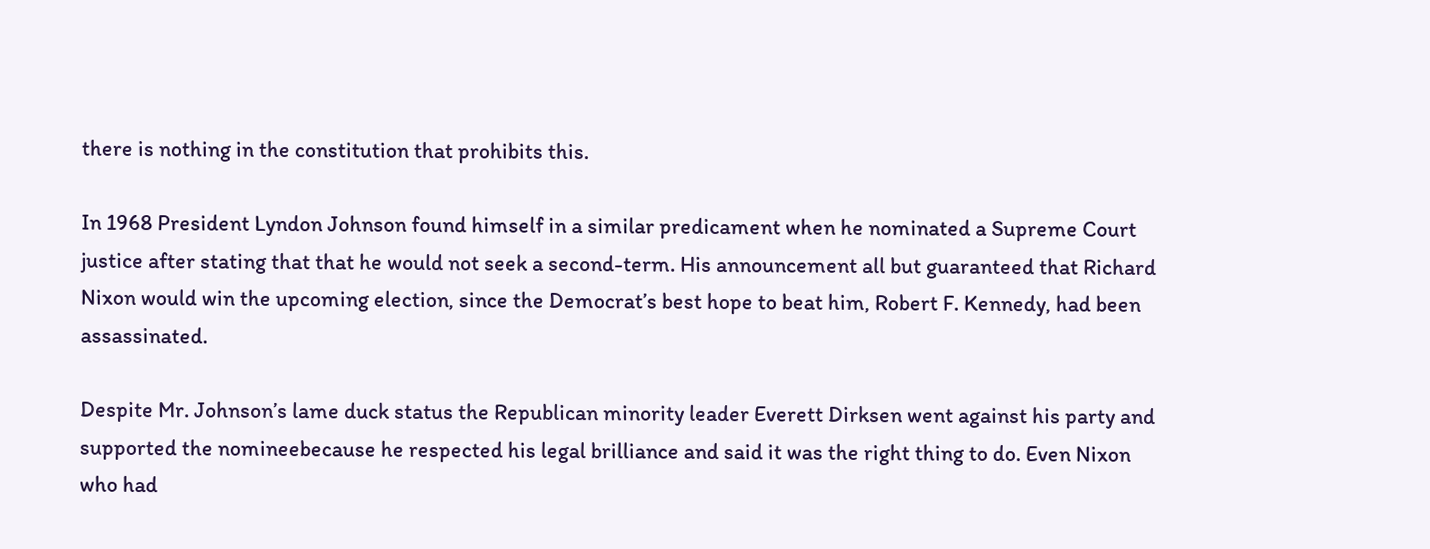there is nothing in the constitution that prohibits this.

In 1968 President Lyndon Johnson found himself in a similar predicament when he nominated a Supreme Court justice after stating that that he would not seek a second-term. His announcement all but guaranteed that Richard Nixon would win the upcoming election, since the Democrat’s best hope to beat him, Robert F. Kennedy, had been assassinated.

Despite Mr. Johnson’s lame duck status the Republican minority leader Everett Dirksen went against his party and supported the nomineebecause he respected his legal brilliance and said it was the right thing to do. Even Nixon who had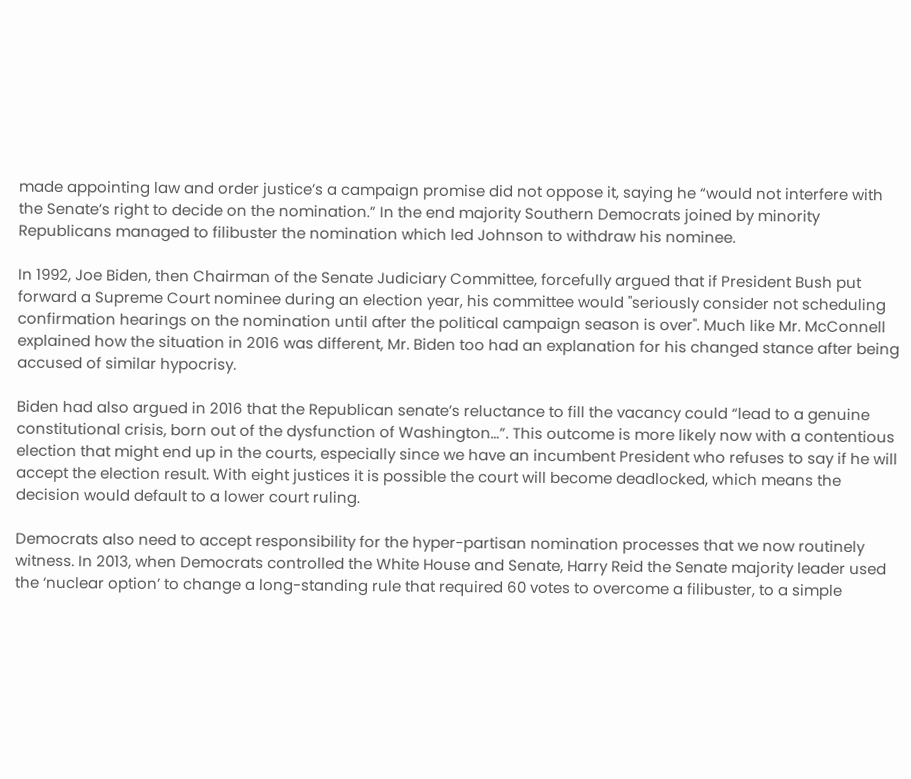made appointing law and order justice’s a campaign promise did not oppose it, saying he “would not interfere with the Senate’s right to decide on the nomination.” In the end majority Southern Democrats joined by minority Republicans managed to filibuster the nomination which led Johnson to withdraw his nominee.

In 1992, Joe Biden, then Chairman of the Senate Judiciary Committee, forcefully argued that if President Bush put forward a Supreme Court nominee during an election year, his committee would "seriously consider not scheduling confirmation hearings on the nomination until after the political campaign season is over". Much like Mr. McConnell explained how the situation in 2016 was different, Mr. Biden too had an explanation for his changed stance after being accused of similar hypocrisy.

Biden had also argued in 2016 that the Republican senate’s reluctance to fill the vacancy could “lead to a genuine constitutional crisis, born out of the dysfunction of Washington…”. This outcome is more likely now with a contentious election that might end up in the courts, especially since we have an incumbent President who refuses to say if he will accept the election result. With eight justices it is possible the court will become deadlocked, which means the decision would default to a lower court ruling.

Democrats also need to accept responsibility for the hyper-partisan nomination processes that we now routinely witness. In 2013, when Democrats controlled the White House and Senate, Harry Reid the Senate majority leader used the ‘nuclear option’ to change a long-standing rule that required 60 votes to overcome a filibuster, to a simple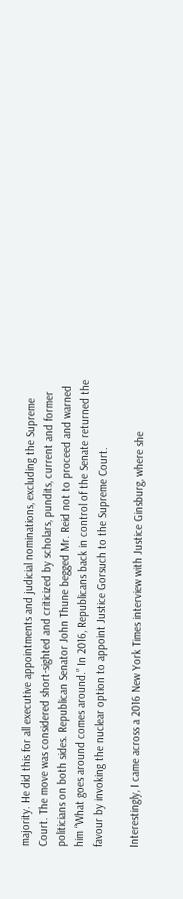majority. He did this for all executive appointments and judicial nominations, excluding the Supreme Court. The move was considered short-sighted and criticized by scholars, pundits, current and former politicians on both sides. Republican Senator John Thune begged Mr. Reid not to proceed and warned him “What goes around comes around.” In 2016, Republicans back in control of the Senate returned the favour by invoking the nuclear option to appoint Justice Gorsuch to the Supreme Court.

Interestingly, I came across a 2016 New York Times interview with Justice Ginsburg, where she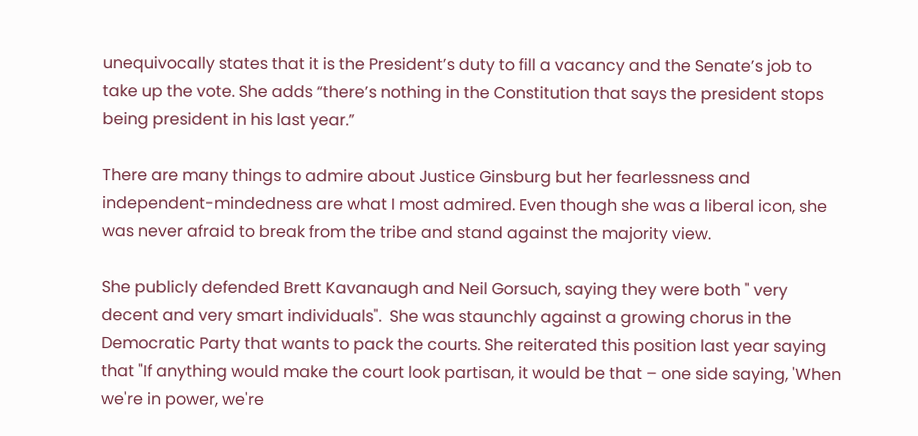unequivocally states that it is the President’s duty to fill a vacancy and the Senate’s job to take up the vote. She adds “there’s nothing in the Constitution that says the president stops being president in his last year.”

There are many things to admire about Justice Ginsburg but her fearlessness and independent-mindedness are what I most admired. Even though she was a liberal icon, she was never afraid to break from the tribe and stand against the majority view.

She publicly defended Brett Kavanaugh and Neil Gorsuch, saying they were both " very decent and very smart individuals".  She was staunchly against a growing chorus in the Democratic Party that wants to pack the courts. She reiterated this position last year saying that "If anything would make the court look partisan, it would be that – one side saying, 'When we're in power, we're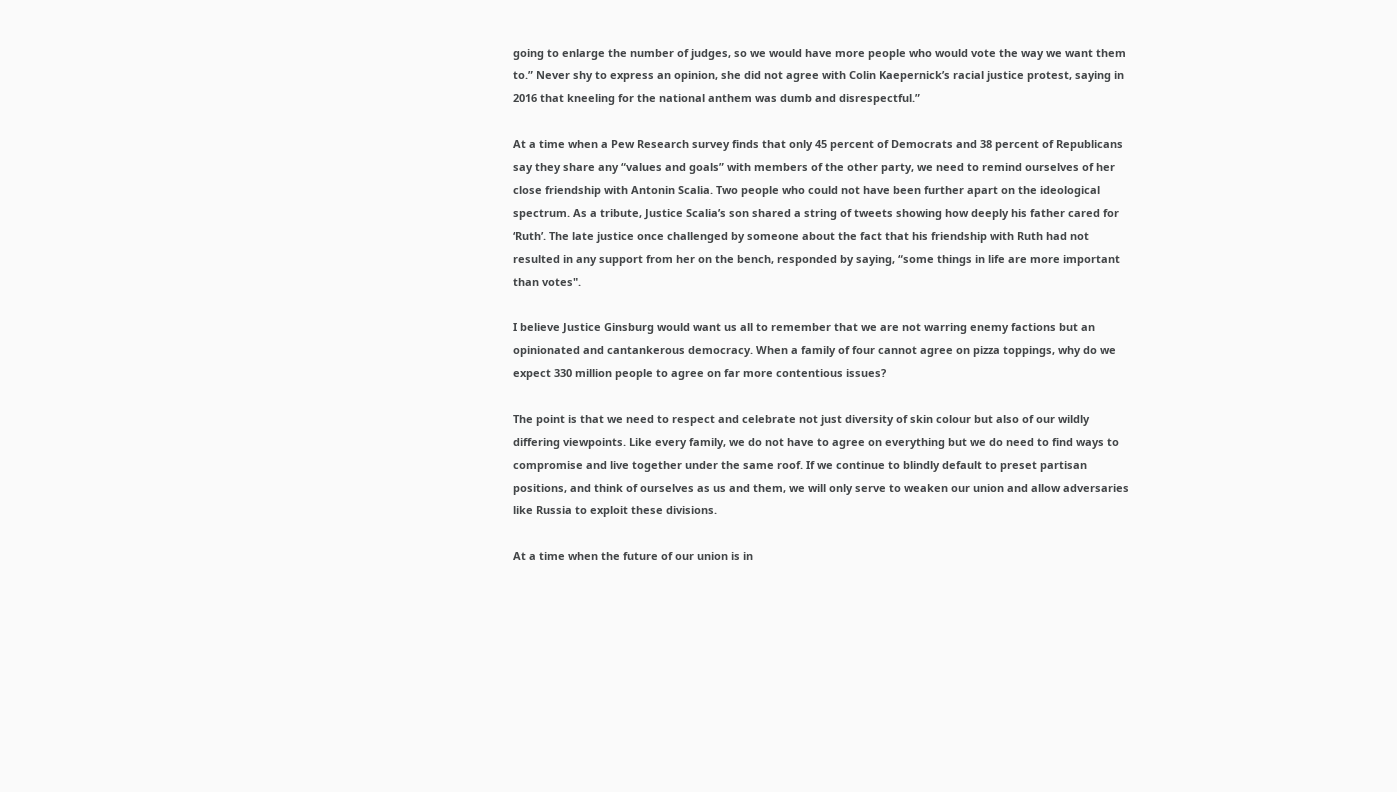going to enlarge the number of judges, so we would have more people who would vote the way we want them to.” Never shy to express an opinion, she did not agree with Colin Kaepernick’s racial justice protest, saying in 2016 that kneeling for the national anthem was dumb and disrespectful.”

At a time when a Pew Research survey finds that only 45 percent of Democrats and 38 percent of Republicans say they share any “values and goals” with members of the other party, we need to remind ourselves of her close friendship with Antonin Scalia. Two people who could not have been further apart on the ideological spectrum. As a tribute, Justice Scalia’s son shared a string of tweets showing how deeply his father cared for ‘Ruth’. The late justice once challenged by someone about the fact that his friendship with Ruth had not resulted in any support from her on the bench, responded by saying, “some things in life are more important than votes".

I believe Justice Ginsburg would want us all to remember that we are not warring enemy factions but an opinionated and cantankerous democracy. When a family of four cannot agree on pizza toppings, why do we expect 330 million people to agree on far more contentious issues?

The point is that we need to respect and celebrate not just diversity of skin colour but also of our wildly differing viewpoints. Like every family, we do not have to agree on everything but we do need to find ways to compromise and live together under the same roof. If we continue to blindly default to preset partisan positions, and think of ourselves as us and them, we will only serve to weaken our union and allow adversaries like Russia to exploit these divisions.

At a time when the future of our union is in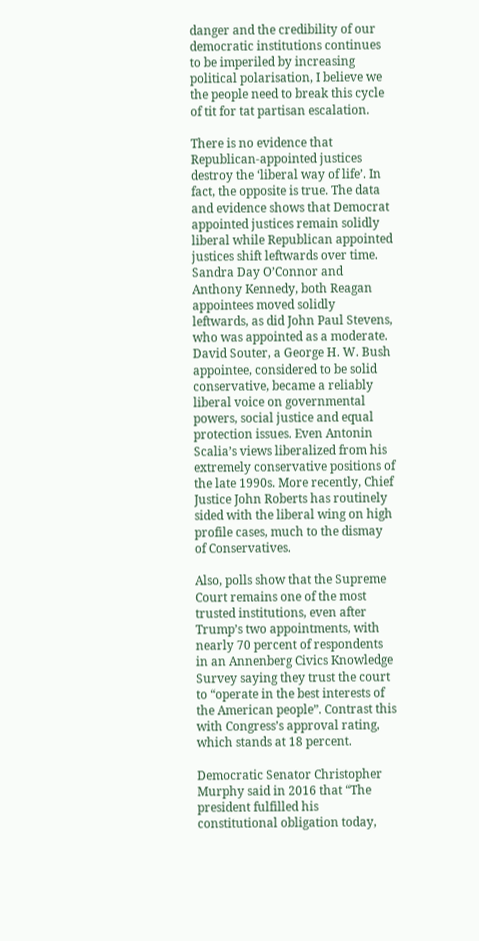danger and the credibility of our democratic institutions continues to be imperiled by increasing political polarisation, I believe we the people need to break this cycle of tit for tat partisan escalation.

There is no evidence that Republican-appointed justices destroy the ‘liberal way of life’. In fact, the opposite is true. The data and evidence shows that Democrat appointed justices remain solidly liberal while Republican appointed justices shift leftwards over time. Sandra Day O’Connor and Anthony Kennedy, both Reagan appointees moved solidly leftwards, as did John Paul Stevens, who was appointed as a moderate. David Souter, a George H. W. Bush appointee, considered to be solid conservative, became a reliably liberal voice on governmental powers, social justice and equal protection issues. Even Antonin Scalia’s views liberalized from his extremely conservative positions of the late 1990s. More recently, Chief Justice John Roberts has routinely sided with the liberal wing on high profile cases, much to the dismay of Conservatives.

Also, polls show that the Supreme Court remains one of the most trusted institutions, even after Trump’s two appointments, with nearly 70 percent of respondents in an Annenberg Civics Knowledge Survey saying they trust the court to “operate in the best interests of the American people”. Contrast this with Congress’s approval rating, which stands at 18 percent.

Democratic Senator Christopher Murphy said in 2016 that “The president fulfilled his constitutional obligation today,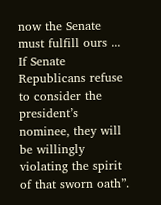now the Senate must fulfill ours ... If Senate Republicans refuse to consider the president’s nominee, they will be willingly violating the spirit of that sworn oath”.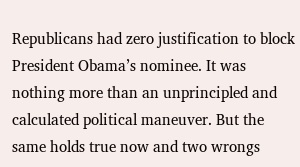Republicans had zero justification to block President Obama’s nominee. It was nothing more than an unprincipled and calculated political maneuver. But the same holds true now and two wrongs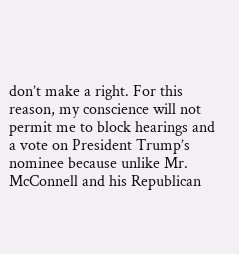don’t make a right. For this reason, my conscience will not permit me to block hearings and a vote on President Trump’s nominee because unlike Mr. McConnell and his Republican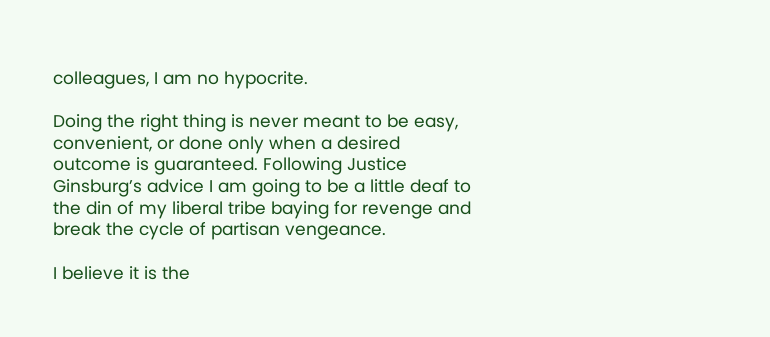colleagues, I am no hypocrite.

Doing the right thing is never meant to be easy, convenient, or done only when a desired outcome is guaranteed. Following Justice Ginsburg’s advice I am going to be a little deaf to the din of my liberal tribe baying for revenge and break the cycle of partisan vengeance.

I believe it is the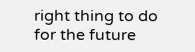right thing to do for the future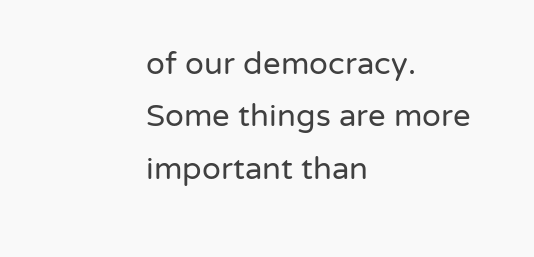of our democracy. Some things are more important than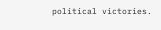political victories.